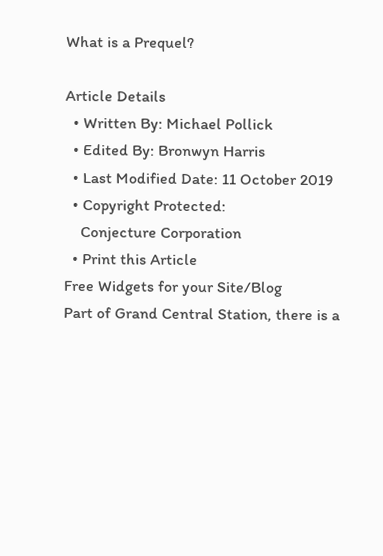What is a Prequel?

Article Details
  • Written By: Michael Pollick
  • Edited By: Bronwyn Harris
  • Last Modified Date: 11 October 2019
  • Copyright Protected:
    Conjecture Corporation
  • Print this Article
Free Widgets for your Site/Blog
Part of Grand Central Station, there is a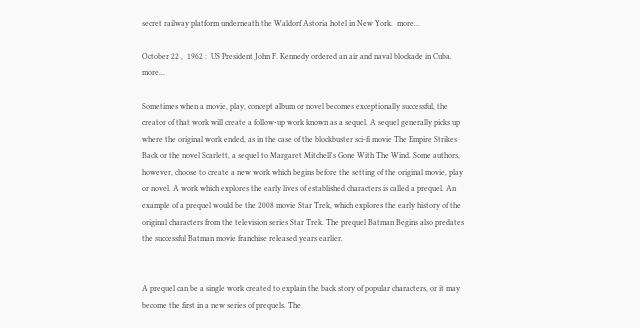secret railway platform underneath the Waldorf Astoria hotel in New York.  more...

October 22 ,  1962 :  US President John F. Kennedy ordered an air and naval blockade in Cuba.  more...

Sometimes when a movie, play, concept album or novel becomes exceptionally successful, the creator of that work will create a follow-up work known as a sequel. A sequel generally picks up where the original work ended, as in the case of the blockbuster sci-fi movie The Empire Strikes Back or the novel Scarlett, a sequel to Margaret Mitchell's Gone With The Wind. Some authors, however, choose to create a new work which begins before the setting of the original movie, play or novel. A work which explores the early lives of established characters is called a prequel. An example of a prequel would be the 2008 movie Star Trek, which explores the early history of the original characters from the television series Star Trek. The prequel Batman Begins also predates the successful Batman movie franchise released years earlier.


A prequel can be a single work created to explain the back story of popular characters, or it may become the first in a new series of prequels. The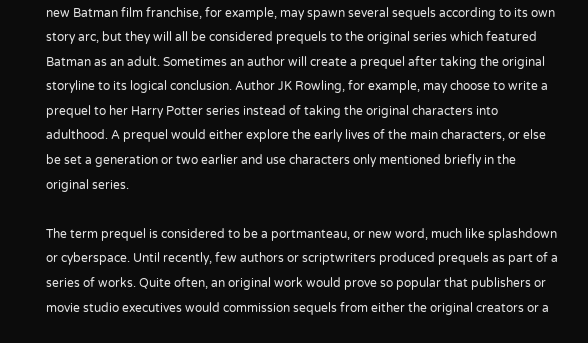new Batman film franchise, for example, may spawn several sequels according to its own story arc, but they will all be considered prequels to the original series which featured Batman as an adult. Sometimes an author will create a prequel after taking the original storyline to its logical conclusion. Author JK Rowling, for example, may choose to write a prequel to her Harry Potter series instead of taking the original characters into adulthood. A prequel would either explore the early lives of the main characters, or else be set a generation or two earlier and use characters only mentioned briefly in the original series.

The term prequel is considered to be a portmanteau, or new word, much like splashdown or cyberspace. Until recently, few authors or scriptwriters produced prequels as part of a series of works. Quite often, an original work would prove so popular that publishers or movie studio executives would commission sequels from either the original creators or a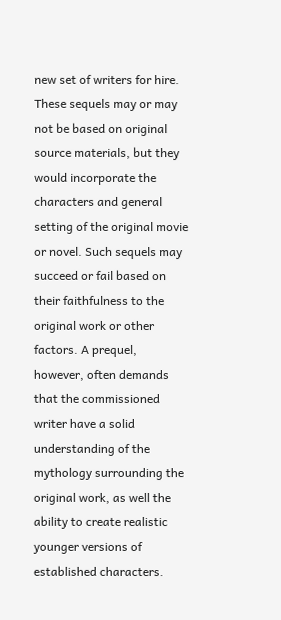new set of writers for hire. These sequels may or may not be based on original source materials, but they would incorporate the characters and general setting of the original movie or novel. Such sequels may succeed or fail based on their faithfulness to the original work or other factors. A prequel, however, often demands that the commissioned writer have a solid understanding of the mythology surrounding the original work, as well the ability to create realistic younger versions of established characters.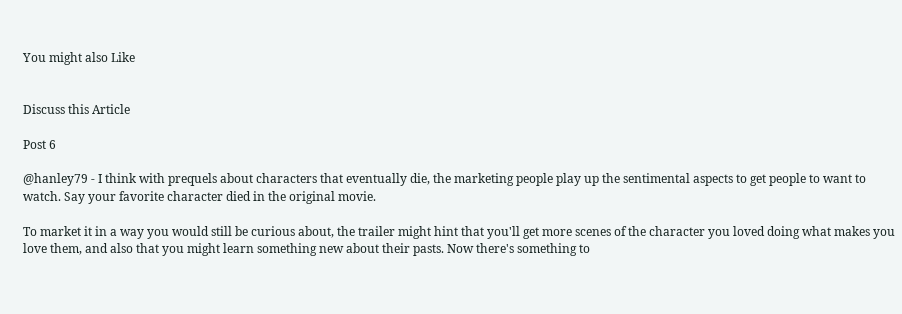You might also Like


Discuss this Article

Post 6

@hanley79 - I think with prequels about characters that eventually die, the marketing people play up the sentimental aspects to get people to want to watch. Say your favorite character died in the original movie.

To market it in a way you would still be curious about, the trailer might hint that you'll get more scenes of the character you loved doing what makes you love them, and also that you might learn something new about their pasts. Now there's something to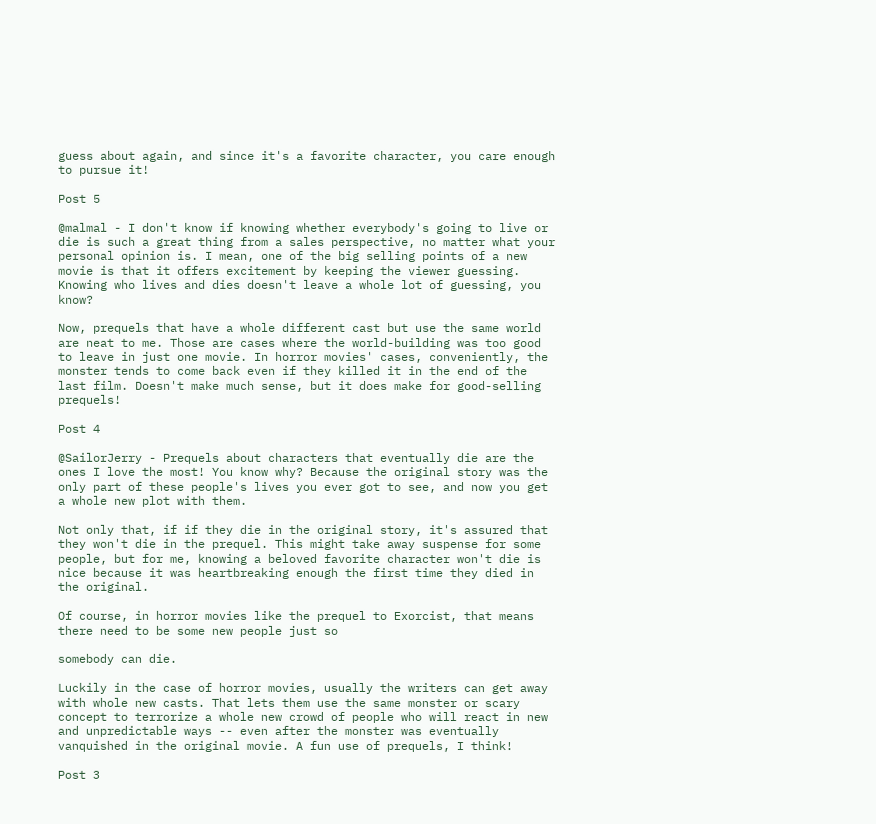guess about again, and since it's a favorite character, you care enough to pursue it!

Post 5

@malmal - I don't know if knowing whether everybody's going to live or die is such a great thing from a sales perspective, no matter what your personal opinion is. I mean, one of the big selling points of a new movie is that it offers excitement by keeping the viewer guessing. Knowing who lives and dies doesn't leave a whole lot of guessing, you know?

Now, prequels that have a whole different cast but use the same world are neat to me. Those are cases where the world-building was too good to leave in just one movie. In horror movies' cases, conveniently, the monster tends to come back even if they killed it in the end of the last film. Doesn't make much sense, but it does make for good-selling prequels!

Post 4

@SailorJerry - Prequels about characters that eventually die are the ones I love the most! You know why? Because the original story was the only part of these people's lives you ever got to see, and now you get a whole new plot with them.

Not only that, if if they die in the original story, it's assured that they won't die in the prequel. This might take away suspense for some people, but for me, knowing a beloved favorite character won't die is nice because it was heartbreaking enough the first time they died in the original.

Of course, in horror movies like the prequel to Exorcist, that means there need to be some new people just so

somebody can die.

Luckily in the case of horror movies, usually the writers can get away with whole new casts. That lets them use the same monster or scary concept to terrorize a whole new crowd of people who will react in new and unpredictable ways -- even after the monster was eventually vanquished in the original movie. A fun use of prequels, I think!

Post 3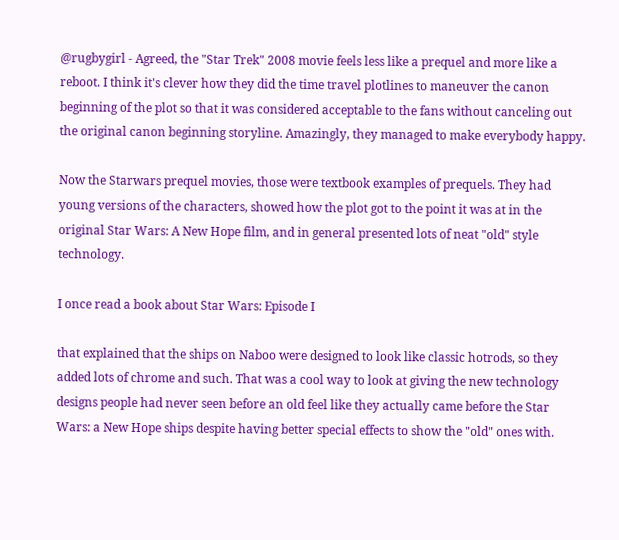@rugbygirl - Agreed, the "Star Trek" 2008 movie feels less like a prequel and more like a reboot. I think it's clever how they did the time travel plotlines to maneuver the canon beginning of the plot so that it was considered acceptable to the fans without canceling out the original canon beginning storyline. Amazingly, they managed to make everybody happy.

Now the Starwars prequel movies, those were textbook examples of prequels. They had young versions of the characters, showed how the plot got to the point it was at in the original Star Wars: A New Hope film, and in general presented lots of neat "old" style technology.

I once read a book about Star Wars: Episode I

that explained that the ships on Naboo were designed to look like classic hotrods, so they added lots of chrome and such. That was a cool way to look at giving the new technology designs people had never seen before an old feel like they actually came before the Star Wars: a New Hope ships despite having better special effects to show the "old" ones with.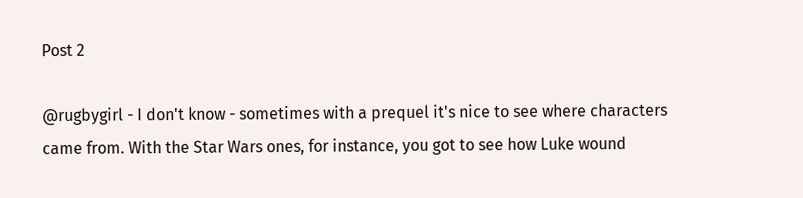Post 2

@rugbygirl - I don't know - sometimes with a prequel it's nice to see where characters came from. With the Star Wars ones, for instance, you got to see how Luke wound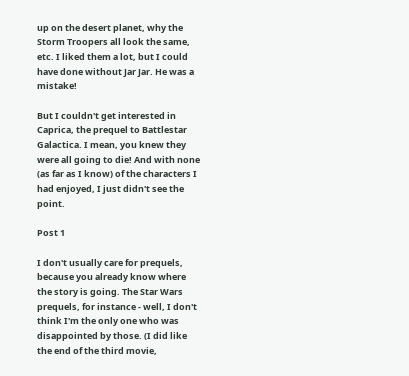up on the desert planet, why the Storm Troopers all look the same, etc. I liked them a lot, but I could have done without Jar Jar. He was a mistake!

But I couldn't get interested in Caprica, the prequel to Battlestar Galactica. I mean, you knew they were all going to die! And with none (as far as I know) of the characters I had enjoyed, I just didn't see the point.

Post 1

I don't usually care for prequels, because you already know where the story is going. The Star Wars prequels, for instance - well, I don't think I'm the only one who was disappointed by those. (I did like the end of the third movie,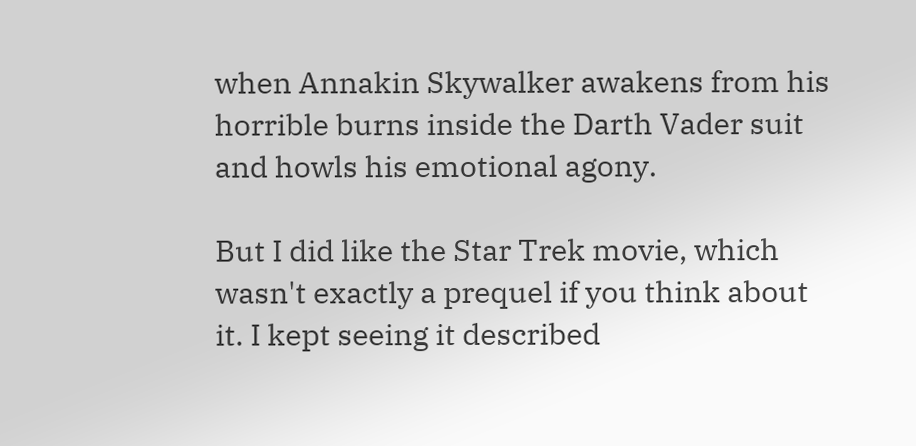when Annakin Skywalker awakens from his horrible burns inside the Darth Vader suit and howls his emotional agony.

But I did like the Star Trek movie, which wasn't exactly a prequel if you think about it. I kept seeing it described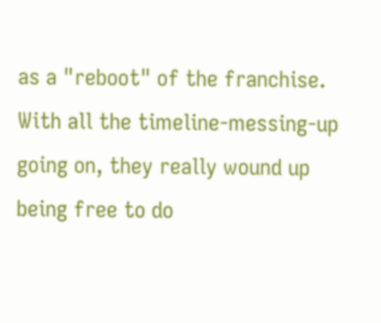as a "reboot" of the franchise. With all the timeline-messing-up going on, they really wound up being free to do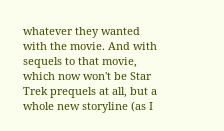whatever they wanted with the movie. And with sequels to that movie, which now won't be Star Trek prequels at all, but a whole new storyline (as I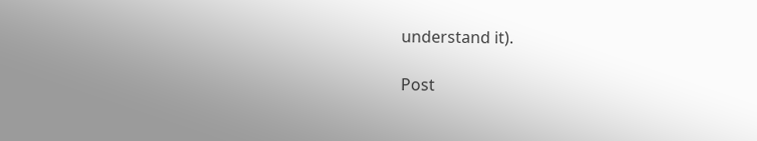understand it).

Post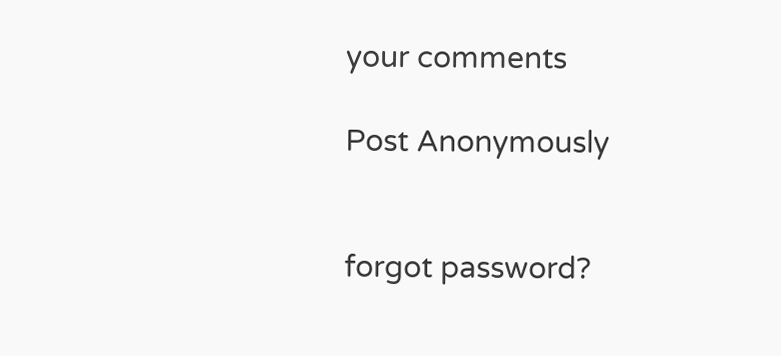your comments

Post Anonymously


forgot password?